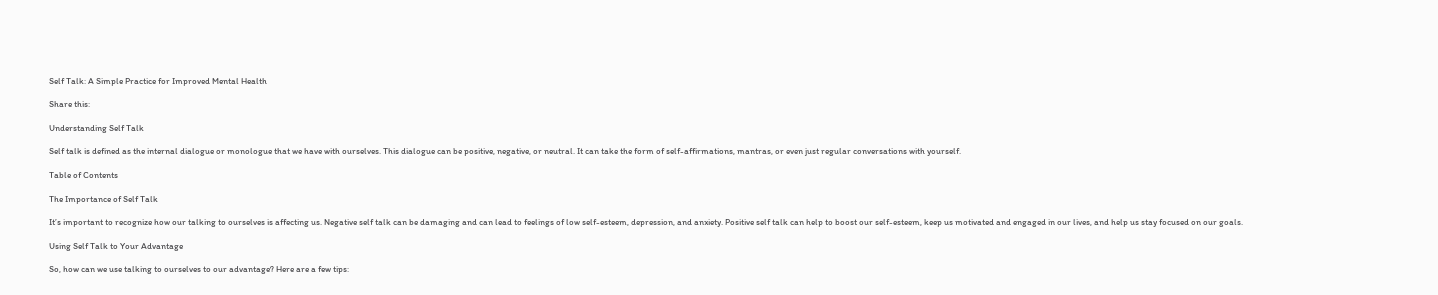Self Talk: A Simple Practice for Improved Mental Health

Share this:

Understanding Self Talk

Self talk is defined as the internal dialogue or monologue that we have with ourselves. This dialogue can be positive, negative, or neutral. It can take the form of self-affirmations, mantras, or even just regular conversations with yourself.

Table of Contents

The Importance of Self Talk

It’s important to recognize how our talking to ourselves is affecting us. Negative self talk can be damaging and can lead to feelings of low self-esteem, depression, and anxiety. Positive self talk can help to boost our self-esteem, keep us motivated and engaged in our lives, and help us stay focused on our goals.

Using Self Talk to Your Advantage

So, how can we use talking to ourselves to our advantage? Here are a few tips: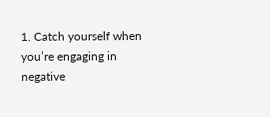1. Catch yourself when you’re engaging in negative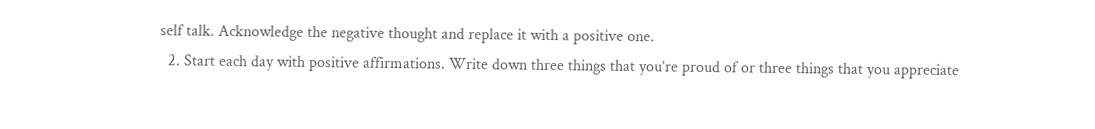self talk. Acknowledge the negative thought and replace it with a positive one.
  2. Start each day with positive affirmations. Write down three things that you’re proud of or three things that you appreciate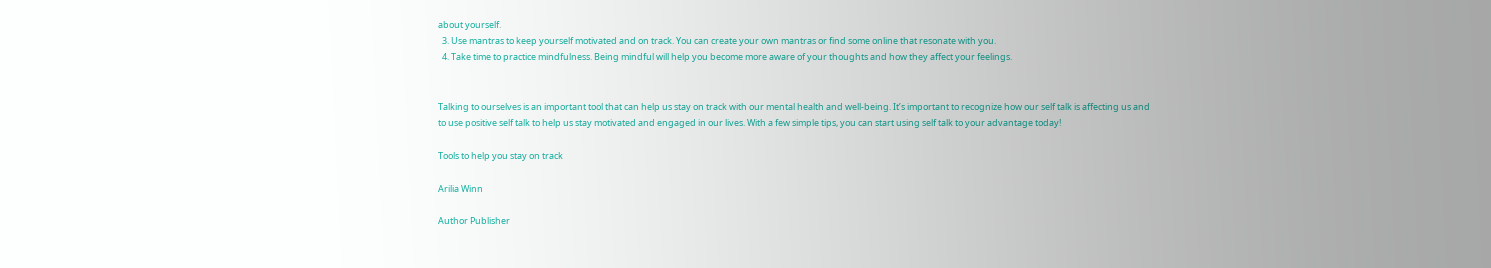about yourself.
  3. Use mantras to keep yourself motivated and on track. You can create your own mantras or find some online that resonate with you.
  4. Take time to practice mindfulness. Being mindful will help you become more aware of your thoughts and how they affect your feelings.


Talking to ourselves is an important tool that can help us stay on track with our mental health and well-being. It’s important to recognize how our self talk is affecting us and to use positive self talk to help us stay motivated and engaged in our lives. With a few simple tips, you can start using self talk to your advantage today!

Tools to help you stay on track

Arilia Winn

Author Publisher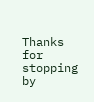Thanks for stopping by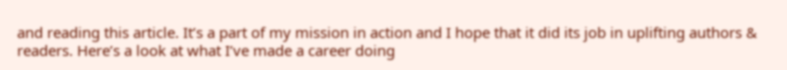and reading this article. It’s a part of my mission in action and I hope that it did its job in uplifting authors & readers. Here’s a look at what I’ve made a career doing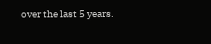over the last 5 years.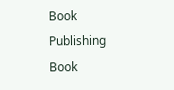Book Publishing
Book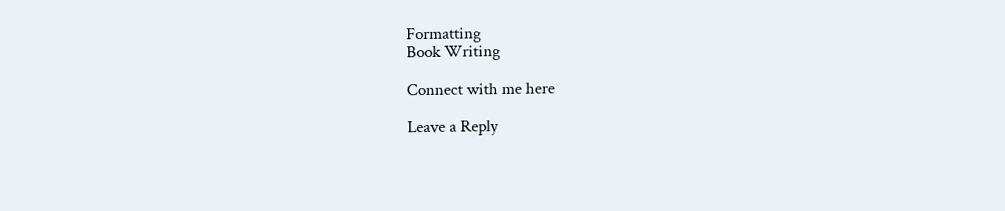Formatting
Book Writing

Connect with me here

Leave a Reply